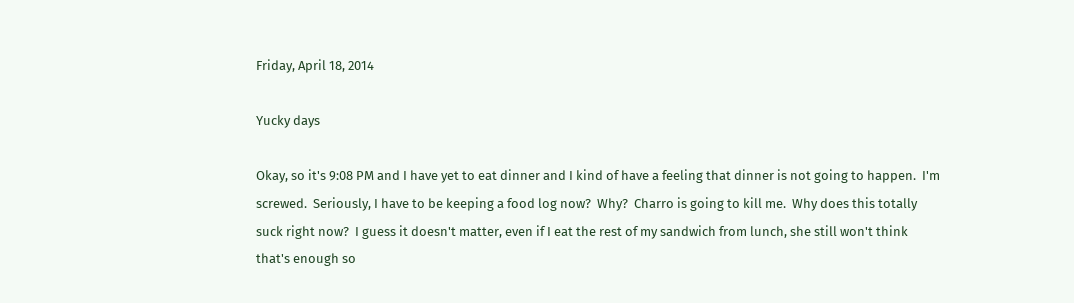Friday, April 18, 2014

Yucky days

Okay, so it's 9:08 PM and I have yet to eat dinner and I kind of have a feeling that dinner is not going to happen.  I'm screwed.  Seriously, I have to be keeping a food log now?  Why?  Charro is going to kill me.  Why does this totally suck right now?  I guess it doesn't matter, even if I eat the rest of my sandwich from lunch, she still won't think that's enough so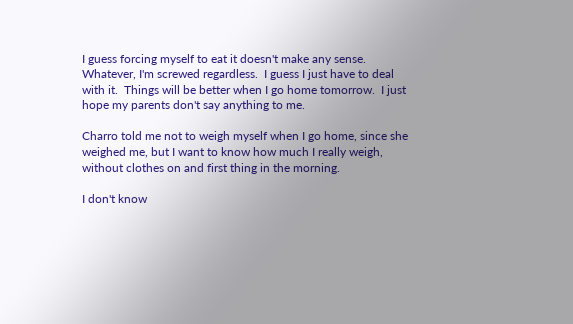I guess forcing myself to eat it doesn't make any sense.  Whatever, I'm screwed regardless.  I guess I just have to deal with it.  Things will be better when I go home tomorrow.  I just hope my parents don't say anything to me.

Charro told me not to weigh myself when I go home, since she weighed me, but I want to know how much I really weigh, without clothes on and first thing in the morning.

I don't know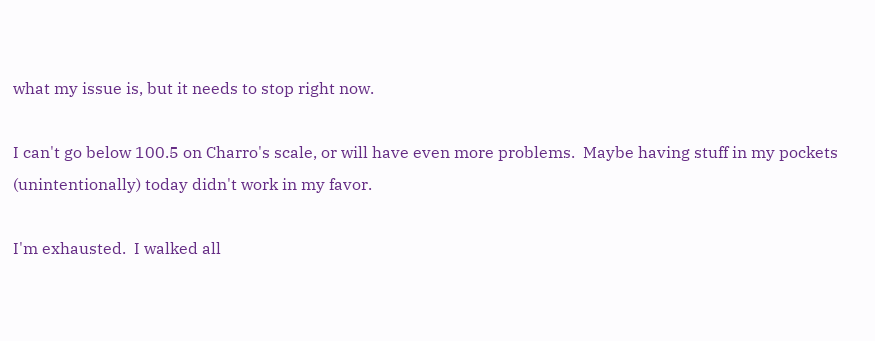what my issue is, but it needs to stop right now.

I can't go below 100.5 on Charro's scale, or will have even more problems.  Maybe having stuff in my pockets (unintentionally) today didn't work in my favor.

I'm exhausted.  I walked all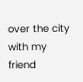over the city with my friend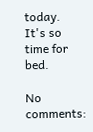today.  It's so time for bed.

No comments: